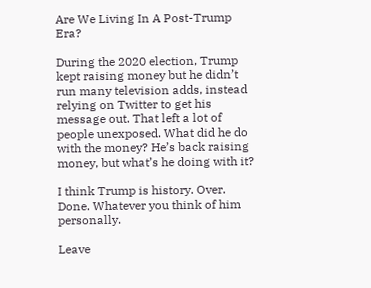Are We Living In A Post-Trump Era?

During the 2020 election, Trump kept raising money but he didn’t run many television adds, instead relying on Twitter to get his message out. That left a lot of people unexposed. What did he do with the money? He’s back raising money, but what’s he doing with it?

I think Trump is history. Over. Done. Whatever you think of him personally.

Leave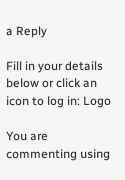a Reply

Fill in your details below or click an icon to log in: Logo

You are commenting using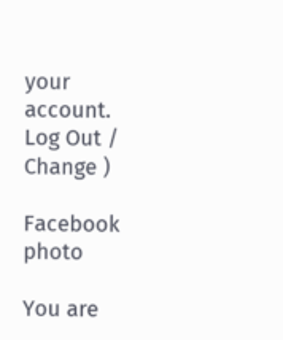your account. Log Out /  Change )

Facebook photo

You are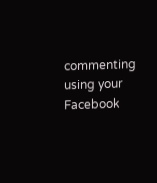commenting using your Facebook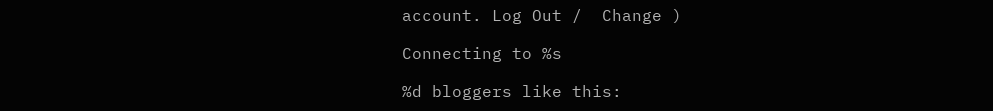account. Log Out /  Change )

Connecting to %s

%d bloggers like this: